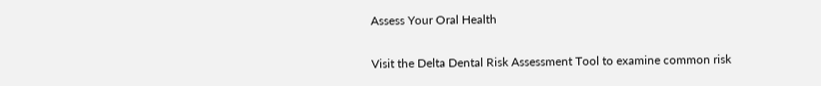Assess Your Oral Health

Visit the Delta Dental Risk Assessment Tool to examine common risk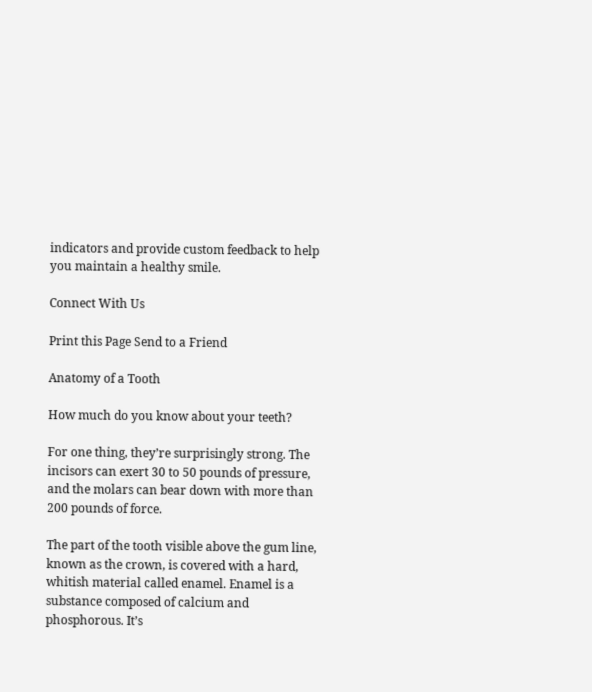indicators and provide custom feedback to help you maintain a healthy smile.

Connect With Us

Print this Page Send to a Friend

Anatomy of a Tooth

How much do you know about your teeth?

For one thing, they’re surprisingly strong. The incisors can exert 30 to 50 pounds of pressure, and the molars can bear down with more than 200 pounds of force.

The part of the tooth visible above the gum line, known as the crown, is covered with a hard, whitish material called enamel. Enamel is a substance composed of calcium and phosphorous. It’s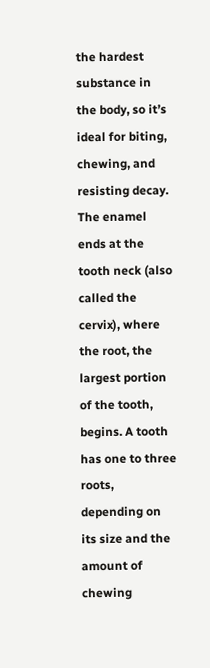the hardest substance in the body, so it’s ideal for biting, chewing, and resisting decay. The enamel ends at the tooth neck (also called the cervix), where the root, the largest portion of the tooth, begins. A tooth has one to three roots, depending on its size and the amount of chewing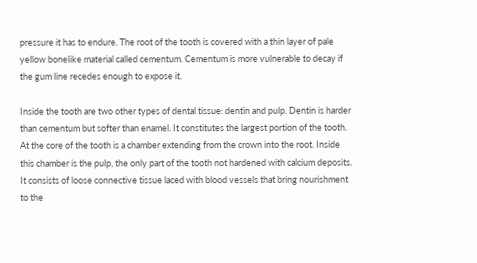pressure it has to endure. The root of the tooth is covered with a thin layer of pale yellow bonelike material called cementum. Cementum is more vulnerable to decay if the gum line recedes enough to expose it.

Inside the tooth are two other types of dental tissue: dentin and pulp. Dentin is harder than cementum but softer than enamel. It constitutes the largest portion of the tooth. At the core of the tooth is a chamber extending from the crown into the root. Inside this chamber is the pulp, the only part of the tooth not hardened with calcium deposits. It consists of loose connective tissue laced with blood vessels that bring nourishment to the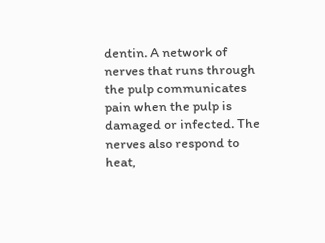dentin. A network of nerves that runs through the pulp communicates pain when the pulp is damaged or infected. The nerves also respond to heat,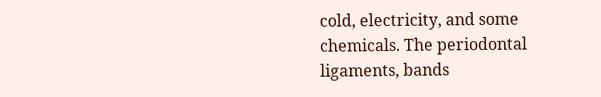cold, electricity, and some chemicals. The periodontal ligaments, bands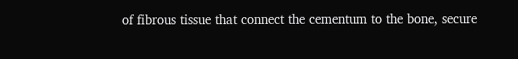of fibrous tissue that connect the cementum to the bone, secure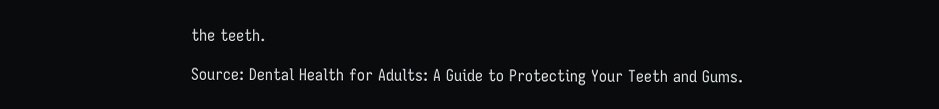the teeth.

Source: Dental Health for Adults: A Guide to Protecting Your Teeth and Gums.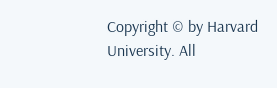Copyright © by Harvard University. All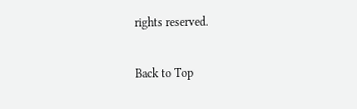rights reserved.

Back to Top